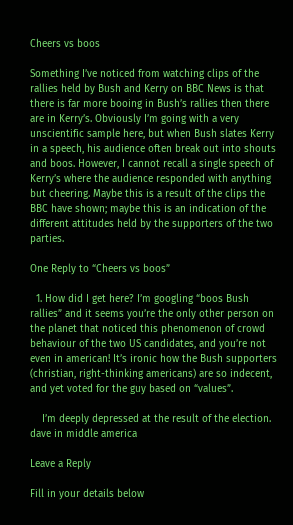Cheers vs boos

Something I’ve noticed from watching clips of the rallies held by Bush and Kerry on BBC News is that there is far more booing in Bush’s rallies then there are in Kerry’s. Obviously I’m going with a very unscientific sample here, but when Bush slates Kerry in a speech, his audience often break out into shouts and boos. However, I cannot recall a single speech of Kerry’s where the audience responded with anything but cheering. Maybe this is a result of the clips the BBC have shown; maybe this is an indication of the different attitudes held by the supporters of the two parties.

One Reply to “Cheers vs boos”

  1. How did I get here? I’m googling “boos Bush rallies” and it seems you’re the only other person on the planet that noticed this phenomenon of crowd behaviour of the two US candidates, and you’re not even in american! It’s ironic how the Bush supporters (christian, right-thinking americans) are so indecent, and yet voted for the guy based on “values”.

    I’m deeply depressed at the result of the election. dave in middle america

Leave a Reply

Fill in your details below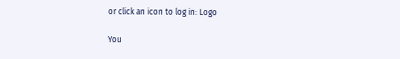or click an icon to log in: Logo

You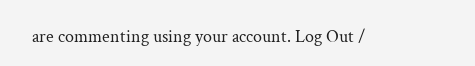are commenting using your account. Log Out /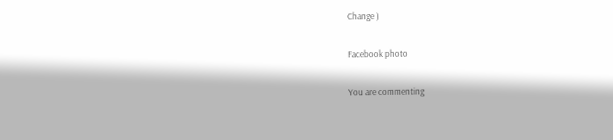Change )

Facebook photo

You are commenting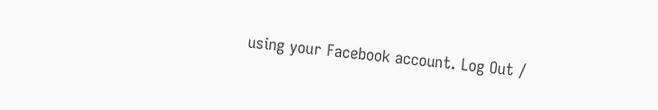using your Facebook account. Log Out /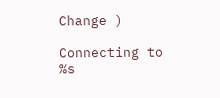Change )

Connecting to %s